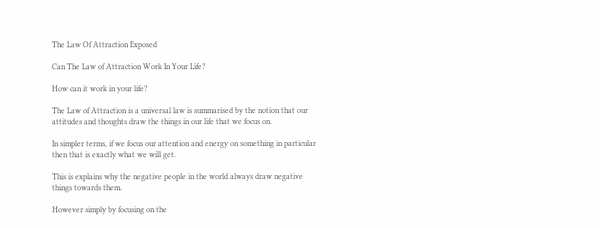The Law Of Attraction Exposed

Can The Law of Attraction Work In Your Life?

How can it work in your life?

The Law of Attraction is a universal law is summarised by the notion that our attitudes and thoughts draw the things in our life that we focus on.

In simpler terms, if we focus our attention and energy on something in particular then that is exactly what we will get.

This is explains why the negative people in the world always draw negative things towards them.

However simply by focusing on the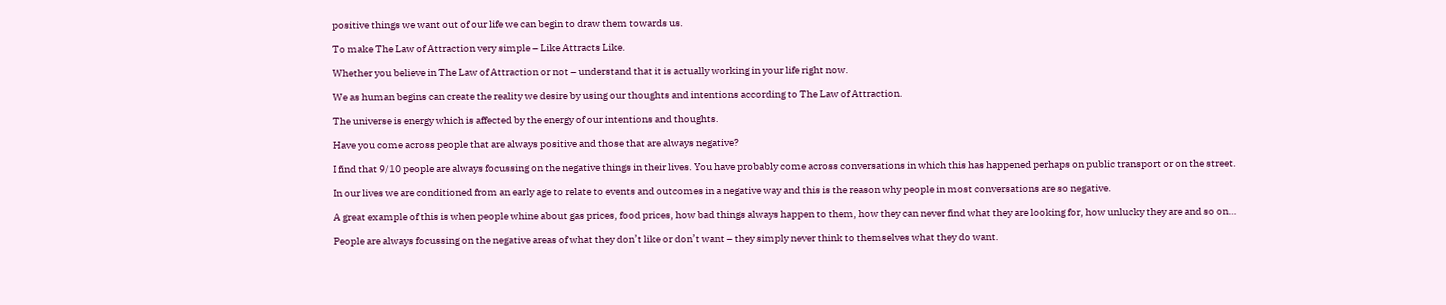positive things we want out of our life we can begin to draw them towards us.

To make The Law of Attraction very simple – Like Attracts Like.

Whether you believe in The Law of Attraction or not – understand that it is actually working in your life right now.

We as human begins can create the reality we desire by using our thoughts and intentions according to The Law of Attraction.

The universe is energy which is affected by the energy of our intentions and thoughts.

Have you come across people that are always positive and those that are always negative?

I find that 9/10 people are always focussing on the negative things in their lives. You have probably come across conversations in which this has happened perhaps on public transport or on the street.

In our lives we are conditioned from an early age to relate to events and outcomes in a negative way and this is the reason why people in most conversations are so negative.

A great example of this is when people whine about gas prices, food prices, how bad things always happen to them, how they can never find what they are looking for, how unlucky they are and so on…

People are always focussing on the negative areas of what they don’t like or don’t want – they simply never think to themselves what they do want.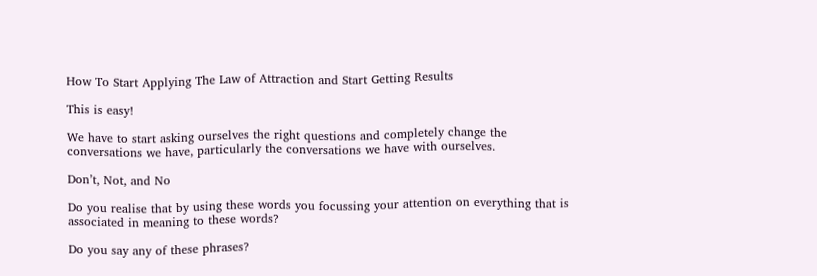How To Start Applying The Law of Attraction and Start Getting Results

This is easy!

We have to start asking ourselves the right questions and completely change the conversations we have, particularly the conversations we have with ourselves.

Don’t, Not, and No

Do you realise that by using these words you focussing your attention on everything that is associated in meaning to these words?

Do you say any of these phrases?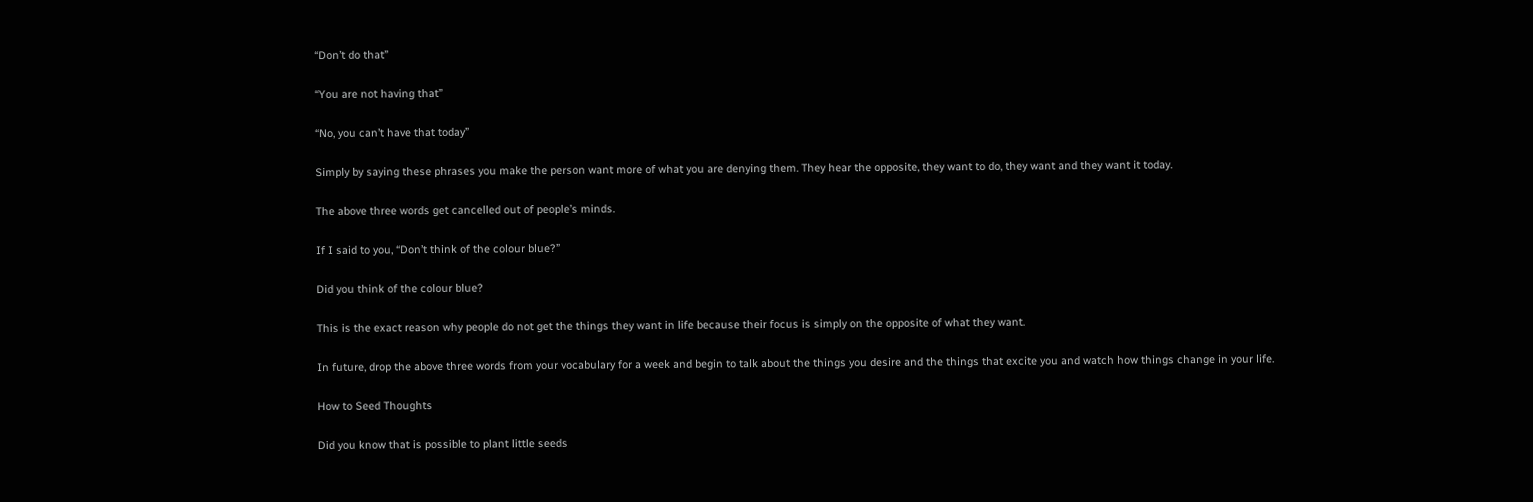“Don’t do that”

“You are not having that”

“No, you can’t have that today”

Simply by saying these phrases you make the person want more of what you are denying them. They hear the opposite, they want to do, they want and they want it today.

The above three words get cancelled out of people’s minds.

If I said to you, “Don’t think of the colour blue?”

Did you think of the colour blue?

This is the exact reason why people do not get the things they want in life because their focus is simply on the opposite of what they want.

In future, drop the above three words from your vocabulary for a week and begin to talk about the things you desire and the things that excite you and watch how things change in your life.

How to Seed Thoughts

Did you know that is possible to plant little seeds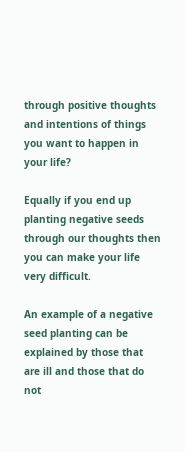through positive thoughts and intentions of things you want to happen in your life?

Equally if you end up planting negative seeds through our thoughts then you can make your life very difficult.

An example of a negative seed planting can be explained by those that are ill and those that do not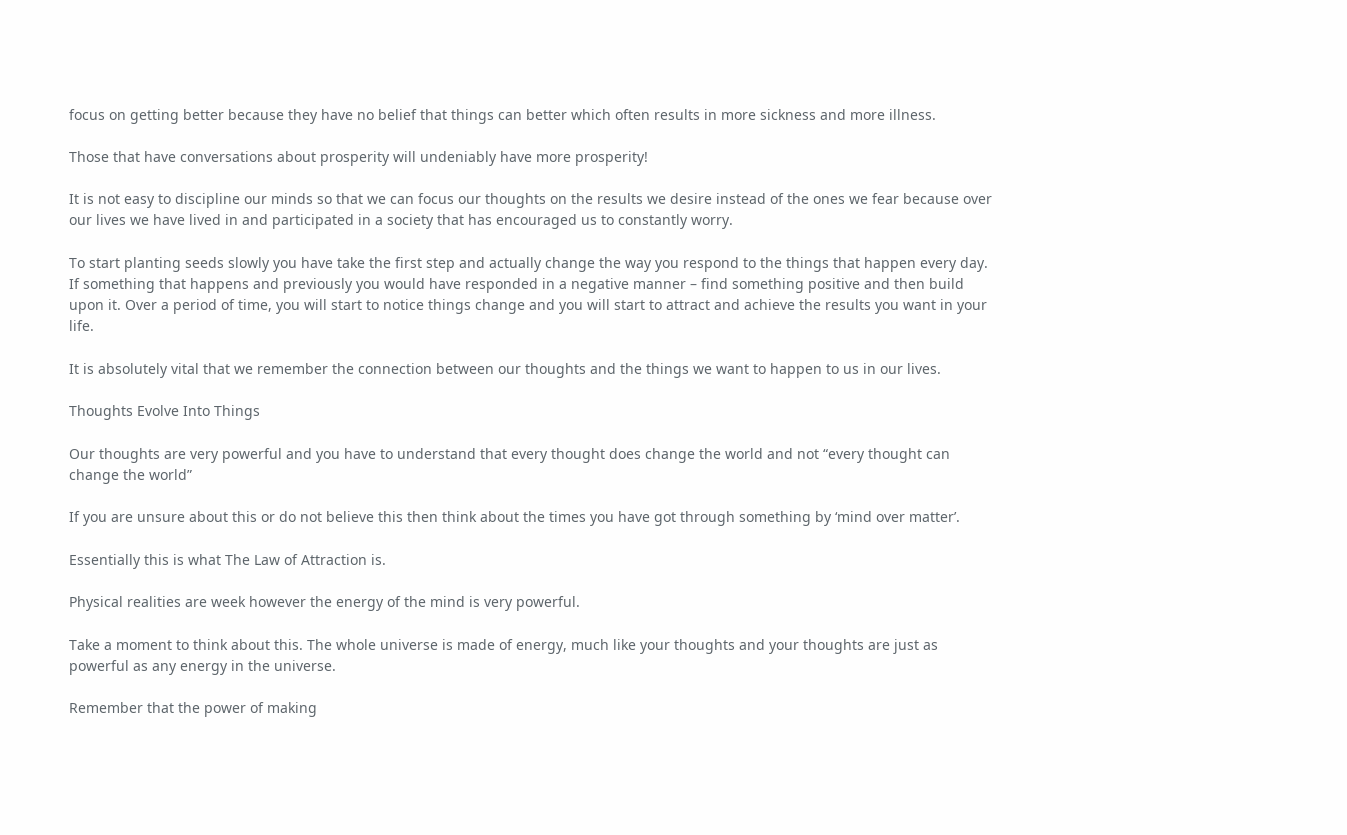focus on getting better because they have no belief that things can better which often results in more sickness and more illness.

Those that have conversations about prosperity will undeniably have more prosperity!

It is not easy to discipline our minds so that we can focus our thoughts on the results we desire instead of the ones we fear because over our lives we have lived in and participated in a society that has encouraged us to constantly worry.

To start planting seeds slowly you have take the first step and actually change the way you respond to the things that happen every day. If something that happens and previously you would have responded in a negative manner – find something positive and then build upon it. Over a period of time, you will start to notice things change and you will start to attract and achieve the results you want in your life.

It is absolutely vital that we remember the connection between our thoughts and the things we want to happen to us in our lives.

Thoughts Evolve Into Things

Our thoughts are very powerful and you have to understand that every thought does change the world and not “every thought can change the world”

If you are unsure about this or do not believe this then think about the times you have got through something by ‘mind over matter’.

Essentially this is what The Law of Attraction is.

Physical realities are week however the energy of the mind is very powerful.

Take a moment to think about this. The whole universe is made of energy, much like your thoughts and your thoughts are just as powerful as any energy in the universe.

Remember that the power of making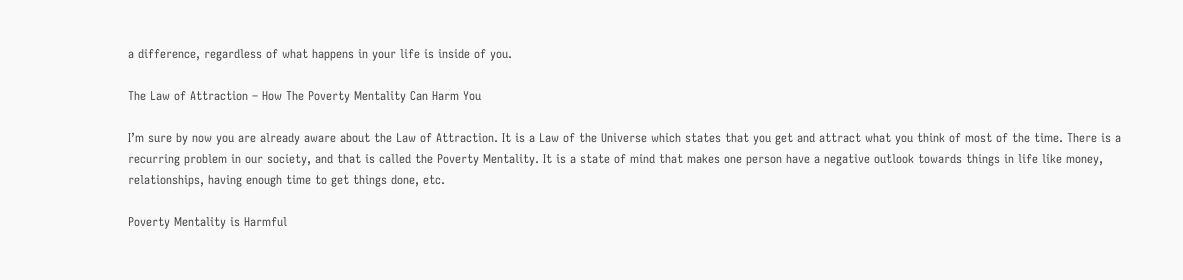a difference, regardless of what happens in your life is inside of you.

The Law of Attraction – How The Poverty Mentality Can Harm You

I’m sure by now you are already aware about the Law of Attraction. It is a Law of the Universe which states that you get and attract what you think of most of the time. There is a recurring problem in our society, and that is called the Poverty Mentality. It is a state of mind that makes one person have a negative outlook towards things in life like money, relationships, having enough time to get things done, etc.

Poverty Mentality is Harmful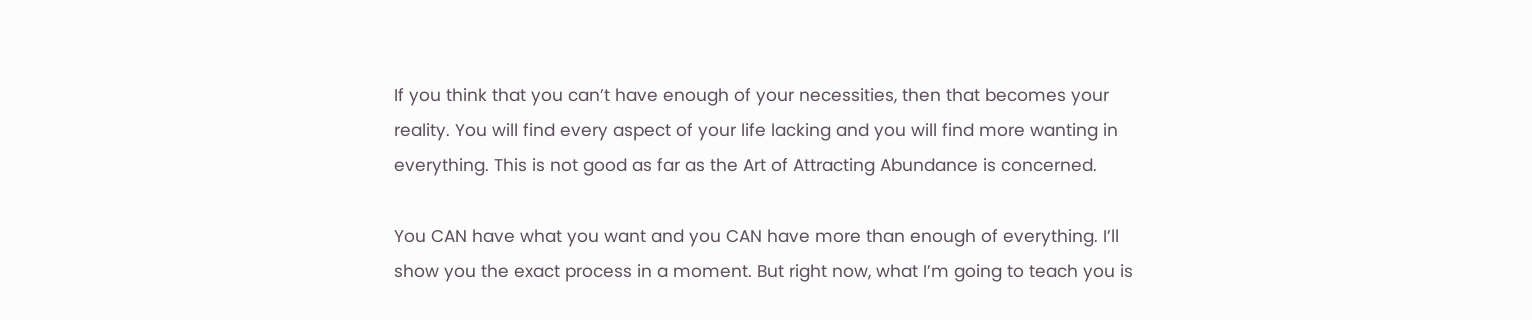If you think that you can’t have enough of your necessities, then that becomes your reality. You will find every aspect of your life lacking and you will find more wanting in everything. This is not good as far as the Art of Attracting Abundance is concerned.

You CAN have what you want and you CAN have more than enough of everything. I’ll show you the exact process in a moment. But right now, what I’m going to teach you is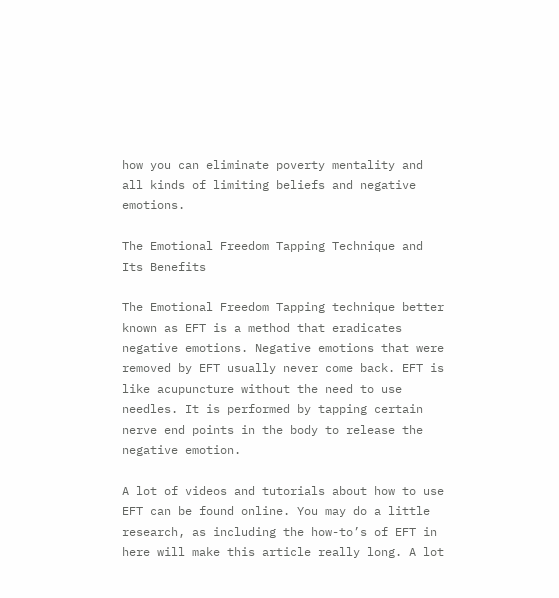how you can eliminate poverty mentality and all kinds of limiting beliefs and negative emotions.

The Emotional Freedom Tapping Technique and Its Benefits

The Emotional Freedom Tapping technique better known as EFT is a method that eradicates negative emotions. Negative emotions that were removed by EFT usually never come back. EFT is like acupuncture without the need to use needles. It is performed by tapping certain nerve end points in the body to release the negative emotion.

A lot of videos and tutorials about how to use EFT can be found online. You may do a little research, as including the how-to’s of EFT in here will make this article really long. A lot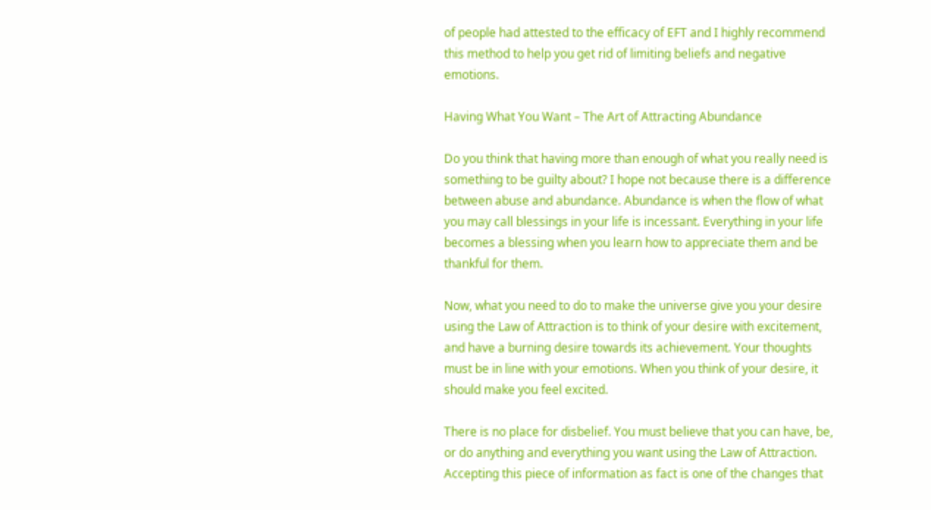of people had attested to the efficacy of EFT and I highly recommend this method to help you get rid of limiting beliefs and negative emotions.

Having What You Want – The Art of Attracting Abundance

Do you think that having more than enough of what you really need is something to be guilty about? I hope not because there is a difference between abuse and abundance. Abundance is when the flow of what you may call blessings in your life is incessant. Everything in your life becomes a blessing when you learn how to appreciate them and be thankful for them.

Now, what you need to do to make the universe give you your desire using the Law of Attraction is to think of your desire with excitement, and have a burning desire towards its achievement. Your thoughts must be in line with your emotions. When you think of your desire, it should make you feel excited.

There is no place for disbelief. You must believe that you can have, be, or do anything and everything you want using the Law of Attraction. Accepting this piece of information as fact is one of the changes that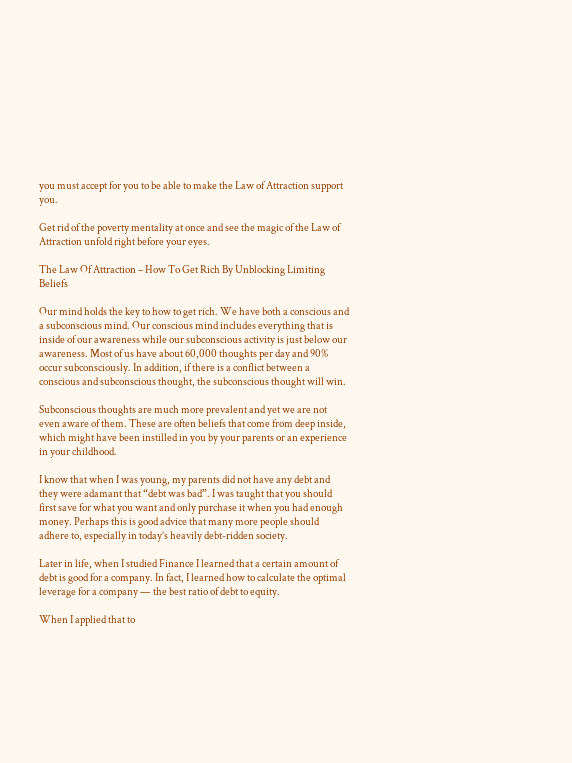you must accept for you to be able to make the Law of Attraction support you.

Get rid of the poverty mentality at once and see the magic of the Law of Attraction unfold right before your eyes.

The Law Of Attraction – How To Get Rich By Unblocking Limiting Beliefs

Our mind holds the key to how to get rich. We have both a conscious and a subconscious mind. Our conscious mind includes everything that is inside of our awareness while our subconscious activity is just below our awareness. Most of us have about 60,000 thoughts per day and 90% occur subconsciously. In addition, if there is a conflict between a conscious and subconscious thought, the subconscious thought will win.

Subconscious thoughts are much more prevalent and yet we are not even aware of them. These are often beliefs that come from deep inside, which might have been instilled in you by your parents or an experience in your childhood.

I know that when I was young, my parents did not have any debt and they were adamant that “debt was bad”. I was taught that you should first save for what you want and only purchase it when you had enough money. Perhaps this is good advice that many more people should adhere to, especially in today’s heavily debt-ridden society.

Later in life, when I studied Finance I learned that a certain amount of debt is good for a company. In fact, I learned how to calculate the optimal leverage for a company — the best ratio of debt to equity.

When I applied that to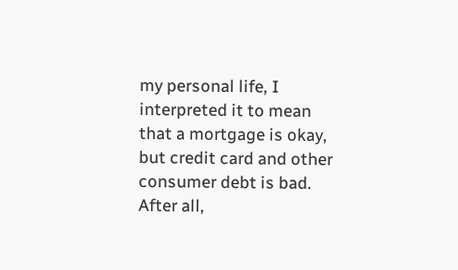my personal life, I interpreted it to mean that a mortgage is okay, but credit card and other consumer debt is bad. After all,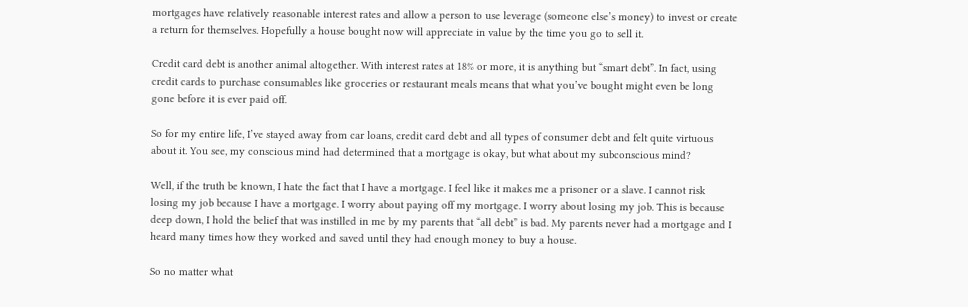mortgages have relatively reasonable interest rates and allow a person to use leverage (someone else’s money) to invest or create a return for themselves. Hopefully a house bought now will appreciate in value by the time you go to sell it.

Credit card debt is another animal altogether. With interest rates at 18% or more, it is anything but “smart debt”. In fact, using credit cards to purchase consumables like groceries or restaurant meals means that what you’ve bought might even be long gone before it is ever paid off.

So for my entire life, I’ve stayed away from car loans, credit card debt and all types of consumer debt and felt quite virtuous about it. You see, my conscious mind had determined that a mortgage is okay, but what about my subconscious mind?

Well, if the truth be known, I hate the fact that I have a mortgage. I feel like it makes me a prisoner or a slave. I cannot risk losing my job because I have a mortgage. I worry about paying off my mortgage. I worry about losing my job. This is because deep down, I hold the belief that was instilled in me by my parents that “all debt” is bad. My parents never had a mortgage and I heard many times how they worked and saved until they had enough money to buy a house.

So no matter what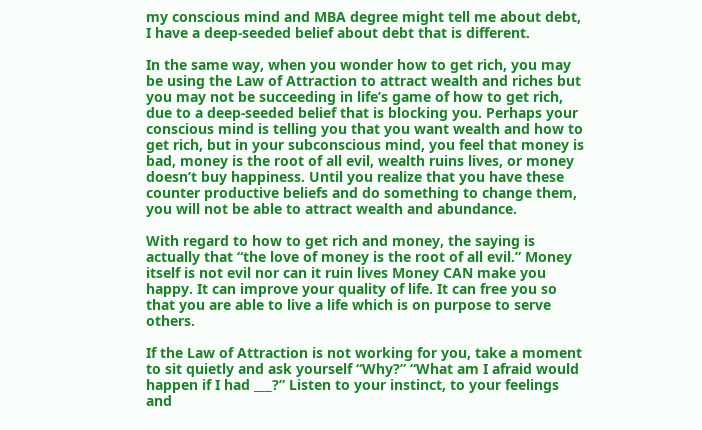my conscious mind and MBA degree might tell me about debt, I have a deep-seeded belief about debt that is different.

In the same way, when you wonder how to get rich, you may be using the Law of Attraction to attract wealth and riches but you may not be succeeding in life’s game of how to get rich, due to a deep-seeded belief that is blocking you. Perhaps your conscious mind is telling you that you want wealth and how to get rich, but in your subconscious mind, you feel that money is bad, money is the root of all evil, wealth ruins lives, or money doesn’t buy happiness. Until you realize that you have these counter productive beliefs and do something to change them, you will not be able to attract wealth and abundance.

With regard to how to get rich and money, the saying is actually that “the love of money is the root of all evil.” Money itself is not evil nor can it ruin lives Money CAN make you happy. It can improve your quality of life. It can free you so that you are able to live a life which is on purpose to serve others.

If the Law of Attraction is not working for you, take a moment to sit quietly and ask yourself “Why?” “What am I afraid would happen if I had ___?” Listen to your instinct, to your feelings and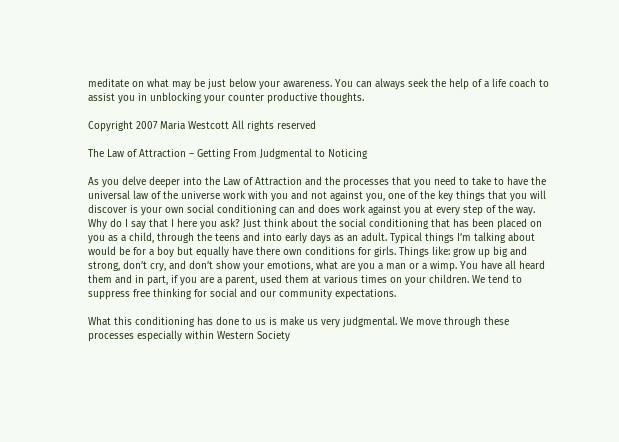meditate on what may be just below your awareness. You can always seek the help of a life coach to assist you in unblocking your counter productive thoughts.

Copyright 2007 Maria Westcott All rights reserved

The Law of Attraction – Getting From Judgmental to Noticing

As you delve deeper into the Law of Attraction and the processes that you need to take to have the universal law of the universe work with you and not against you, one of the key things that you will discover is your own social conditioning can and does work against you at every step of the way. Why do I say that I here you ask? Just think about the social conditioning that has been placed on you as a child, through the teens and into early days as an adult. Typical things I’m talking about would be for a boy but equally have there own conditions for girls. Things like: grow up big and strong, don’t cry, and don’t show your emotions, what are you a man or a wimp. You have all heard them and in part, if you are a parent, used them at various times on your children. We tend to suppress free thinking for social and our community expectations.

What this conditioning has done to us is make us very judgmental. We move through these processes especially within Western Society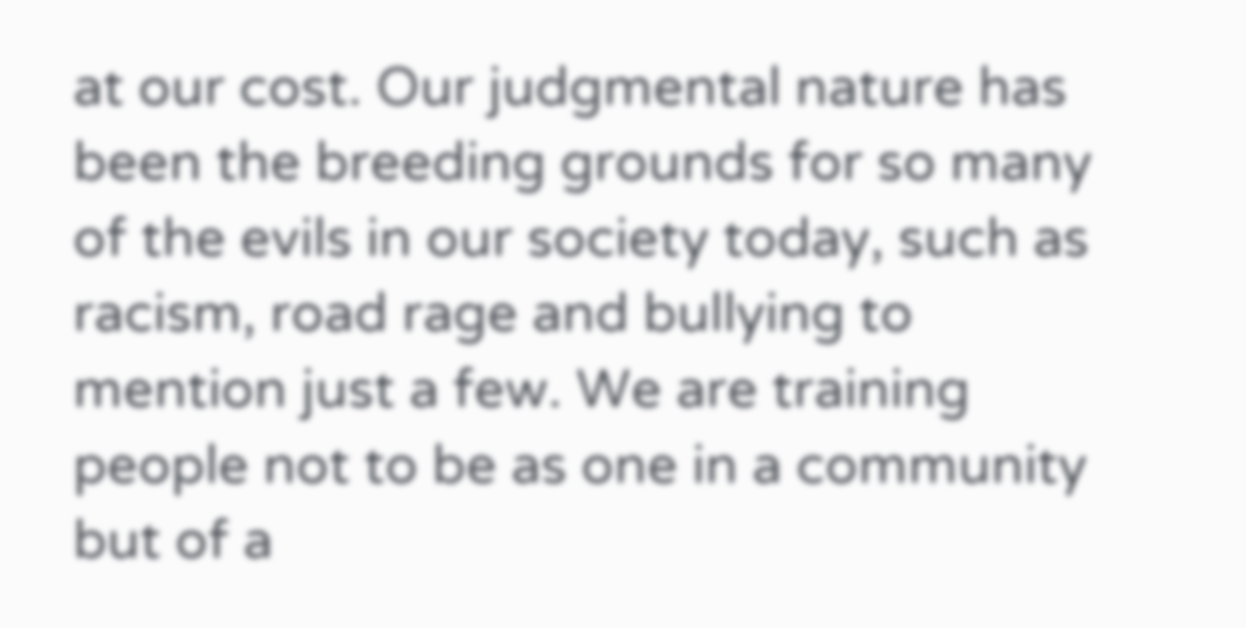at our cost. Our judgmental nature has been the breeding grounds for so many of the evils in our society today, such as racism, road rage and bullying to mention just a few. We are training people not to be as one in a community but of a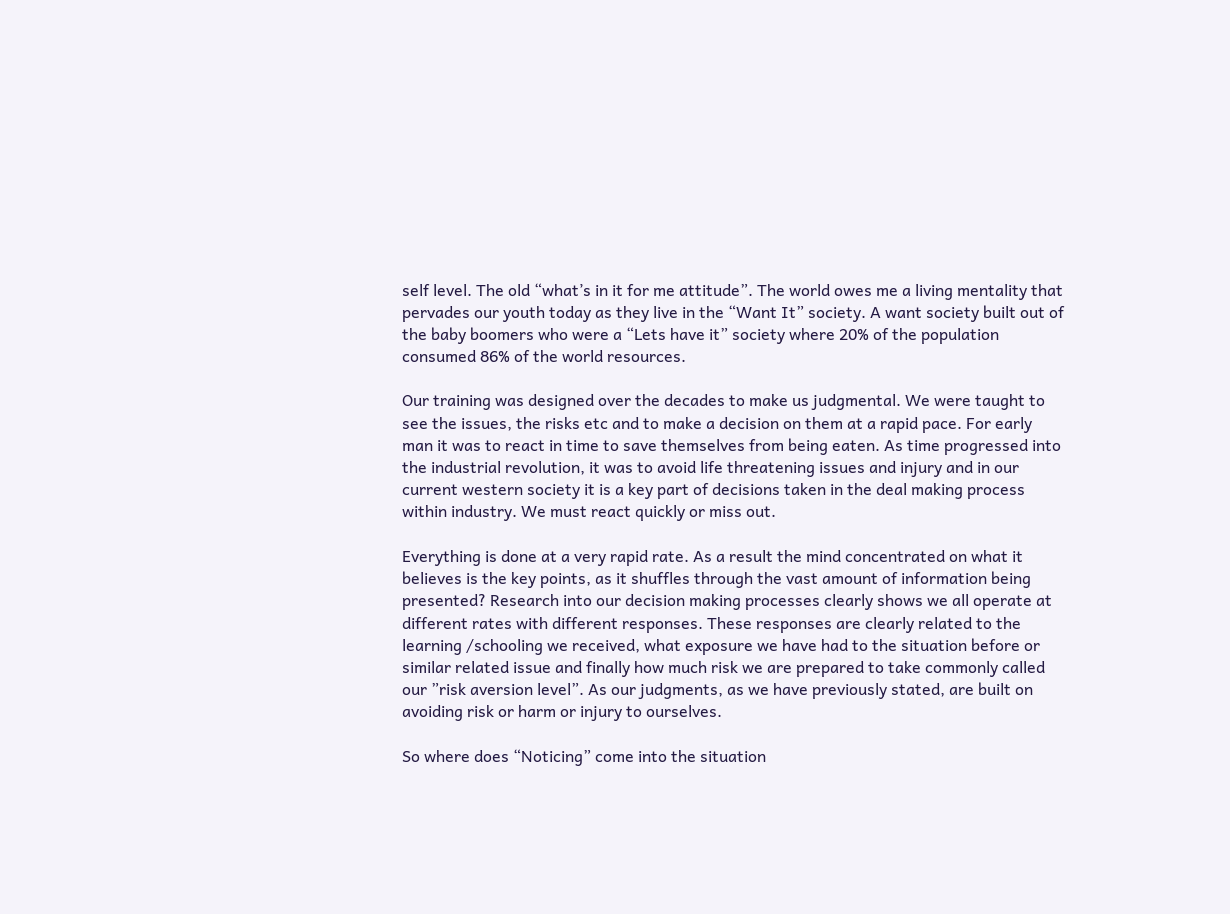self level. The old “what’s in it for me attitude”. The world owes me a living mentality that pervades our youth today as they live in the “Want It” society. A want society built out of the baby boomers who were a “Lets have it” society where 20% of the population consumed 86% of the world resources.

Our training was designed over the decades to make us judgmental. We were taught to see the issues, the risks etc and to make a decision on them at a rapid pace. For early man it was to react in time to save themselves from being eaten. As time progressed into the industrial revolution, it was to avoid life threatening issues and injury and in our current western society it is a key part of decisions taken in the deal making process within industry. We must react quickly or miss out.

Everything is done at a very rapid rate. As a result the mind concentrated on what it believes is the key points, as it shuffles through the vast amount of information being presented? Research into our decision making processes clearly shows we all operate at different rates with different responses. These responses are clearly related to the learning /schooling we received, what exposure we have had to the situation before or similar related issue and finally how much risk we are prepared to take commonly called our ”risk aversion level”. As our judgments, as we have previously stated, are built on avoiding risk or harm or injury to ourselves.

So where does “Noticing” come into the situation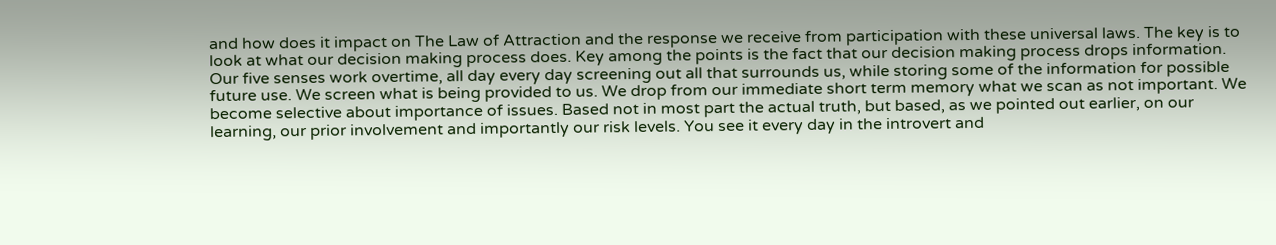and how does it impact on The Law of Attraction and the response we receive from participation with these universal laws. The key is to look at what our decision making process does. Key among the points is the fact that our decision making process drops information. Our five senses work overtime, all day every day screening out all that surrounds us, while storing some of the information for possible future use. We screen what is being provided to us. We drop from our immediate short term memory what we scan as not important. We become selective about importance of issues. Based not in most part the actual truth, but based, as we pointed out earlier, on our learning, our prior involvement and importantly our risk levels. You see it every day in the introvert and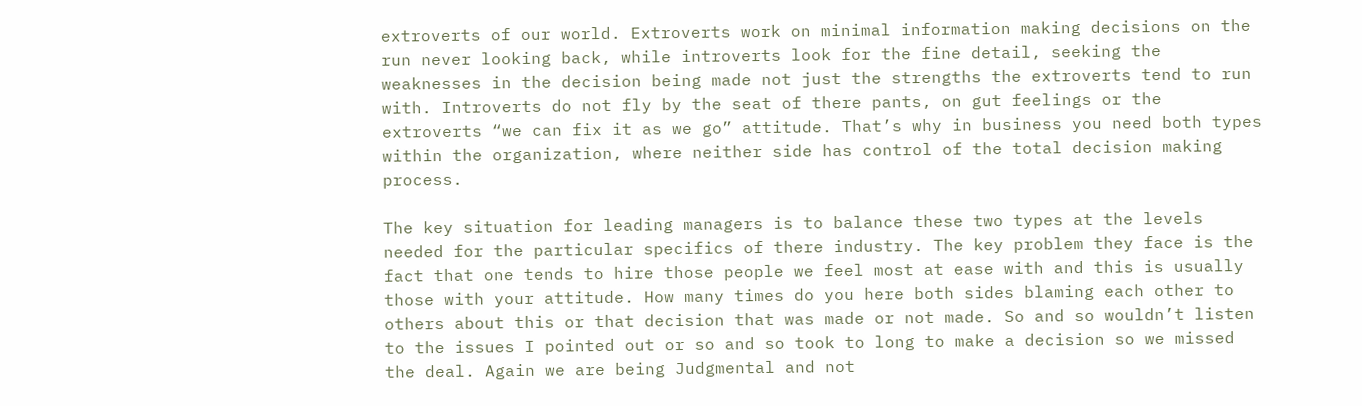extroverts of our world. Extroverts work on minimal information making decisions on the run never looking back, while introverts look for the fine detail, seeking the weaknesses in the decision being made not just the strengths the extroverts tend to run with. Introverts do not fly by the seat of there pants, on gut feelings or the extroverts “we can fix it as we go” attitude. That’s why in business you need both types within the organization, where neither side has control of the total decision making process.

The key situation for leading managers is to balance these two types at the levels needed for the particular specifics of there industry. The key problem they face is the fact that one tends to hire those people we feel most at ease with and this is usually those with your attitude. How many times do you here both sides blaming each other to others about this or that decision that was made or not made. So and so wouldn’t listen to the issues I pointed out or so and so took to long to make a decision so we missed the deal. Again we are being Judgmental and not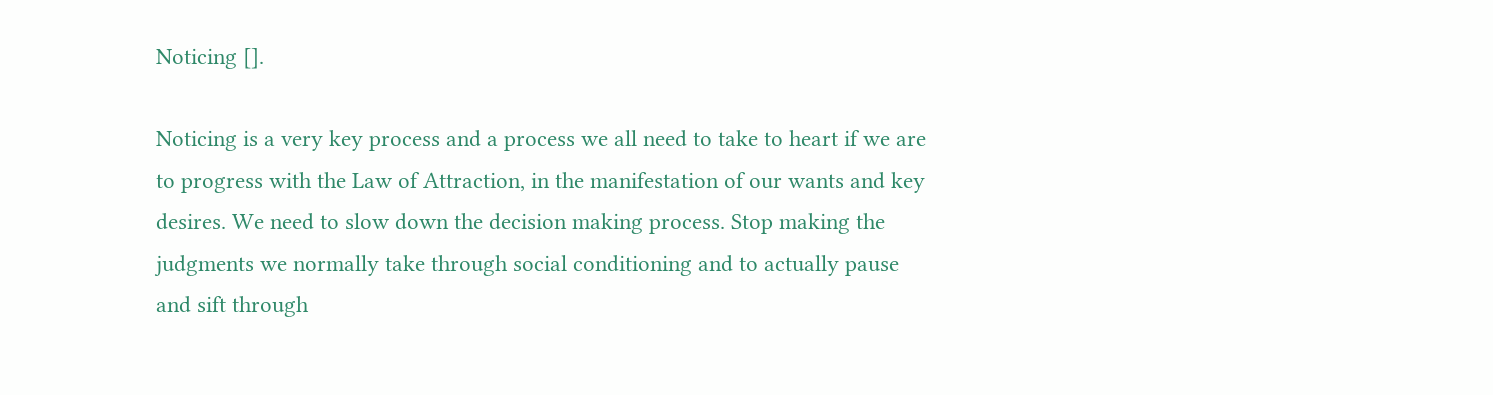Noticing [].

Noticing is a very key process and a process we all need to take to heart if we are to progress with the Law of Attraction, in the manifestation of our wants and key desires. We need to slow down the decision making process. Stop making the judgments we normally take through social conditioning and to actually pause and sift through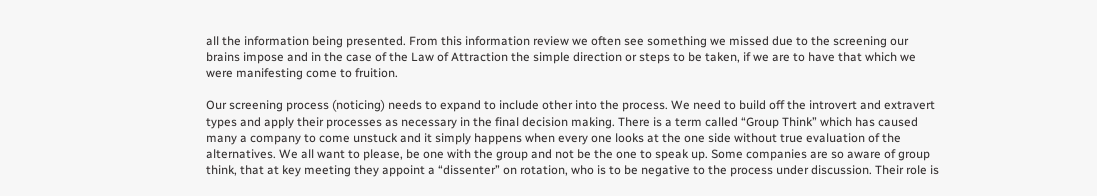all the information being presented. From this information review we often see something we missed due to the screening our brains impose and in the case of the Law of Attraction the simple direction or steps to be taken, if we are to have that which we were manifesting come to fruition.

Our screening process (noticing) needs to expand to include other into the process. We need to build off the introvert and extravert types and apply their processes as necessary in the final decision making. There is a term called “Group Think” which has caused many a company to come unstuck and it simply happens when every one looks at the one side without true evaluation of the alternatives. We all want to please, be one with the group and not be the one to speak up. Some companies are so aware of group think, that at key meeting they appoint a “dissenter” on rotation, who is to be negative to the process under discussion. Their role is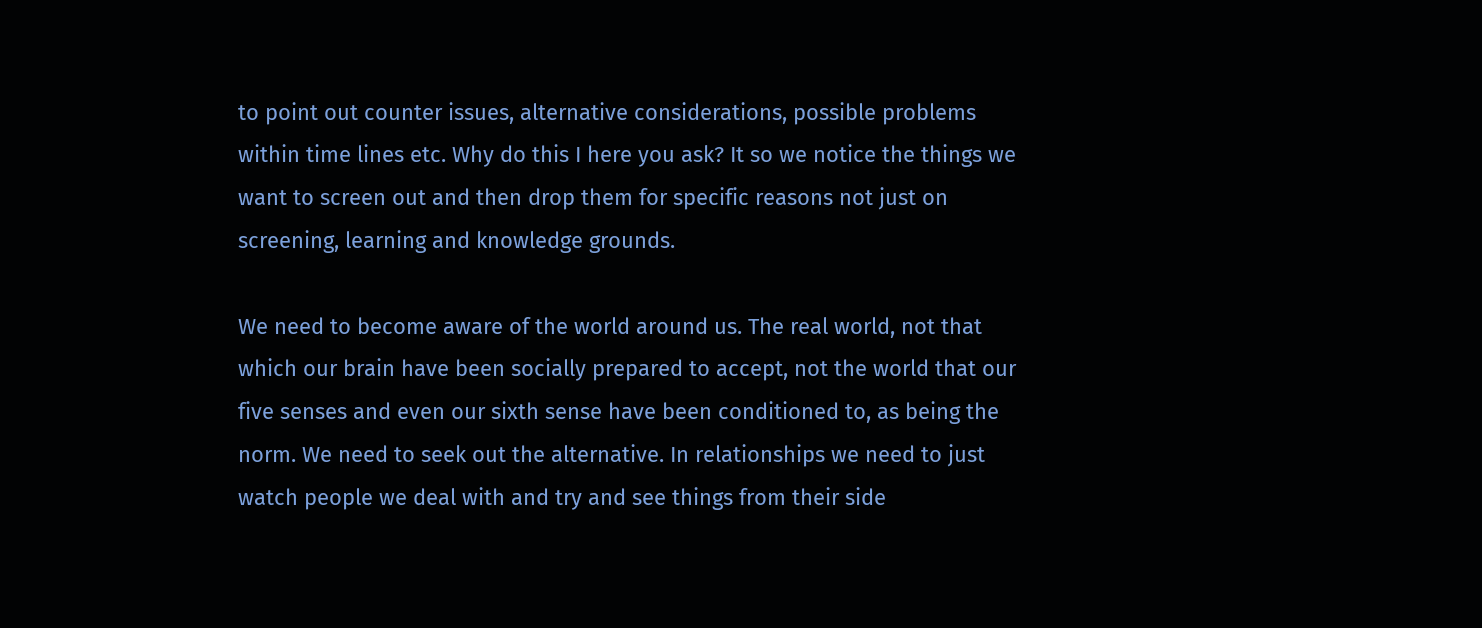to point out counter issues, alternative considerations, possible problems within time lines etc. Why do this I here you ask? It so we notice the things we want to screen out and then drop them for specific reasons not just on screening, learning and knowledge grounds.

We need to become aware of the world around us. The real world, not that which our brain have been socially prepared to accept, not the world that our five senses and even our sixth sense have been conditioned to, as being the norm. We need to seek out the alternative. In relationships we need to just watch people we deal with and try and see things from their side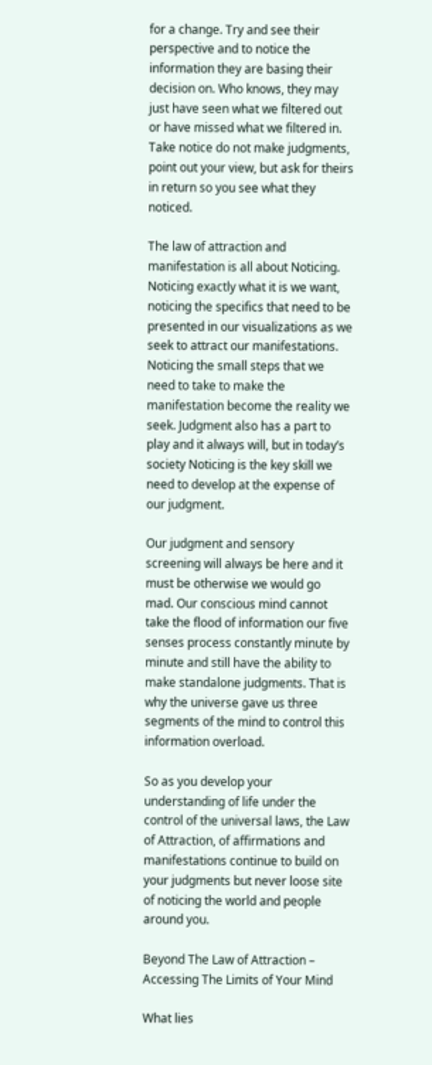for a change. Try and see their perspective and to notice the information they are basing their decision on. Who knows, they may just have seen what we filtered out or have missed what we filtered in. Take notice do not make judgments, point out your view, but ask for theirs in return so you see what they noticed.

The law of attraction and manifestation is all about Noticing. Noticing exactly what it is we want, noticing the specifics that need to be presented in our visualizations as we seek to attract our manifestations. Noticing the small steps that we need to take to make the manifestation become the reality we seek. Judgment also has a part to play and it always will, but in today’s society Noticing is the key skill we need to develop at the expense of our judgment.

Our judgment and sensory screening will always be here and it must be otherwise we would go mad. Our conscious mind cannot take the flood of information our five senses process constantly minute by minute and still have the ability to make standalone judgments. That is why the universe gave us three segments of the mind to control this information overload.

So as you develop your understanding of life under the control of the universal laws, the Law of Attraction, of affirmations and manifestations continue to build on your judgments but never loose site of noticing the world and people around you.

Beyond The Law of Attraction – Accessing The Limits of Your Mind

What lies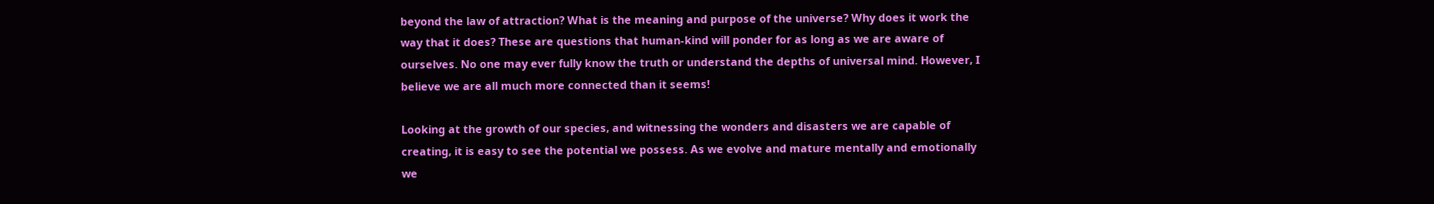beyond the law of attraction? What is the meaning and purpose of the universe? Why does it work the way that it does? These are questions that human-kind will ponder for as long as we are aware of ourselves. No one may ever fully know the truth or understand the depths of universal mind. However, I believe we are all much more connected than it seems!

Looking at the growth of our species, and witnessing the wonders and disasters we are capable of creating, it is easy to see the potential we possess. As we evolve and mature mentally and emotionally we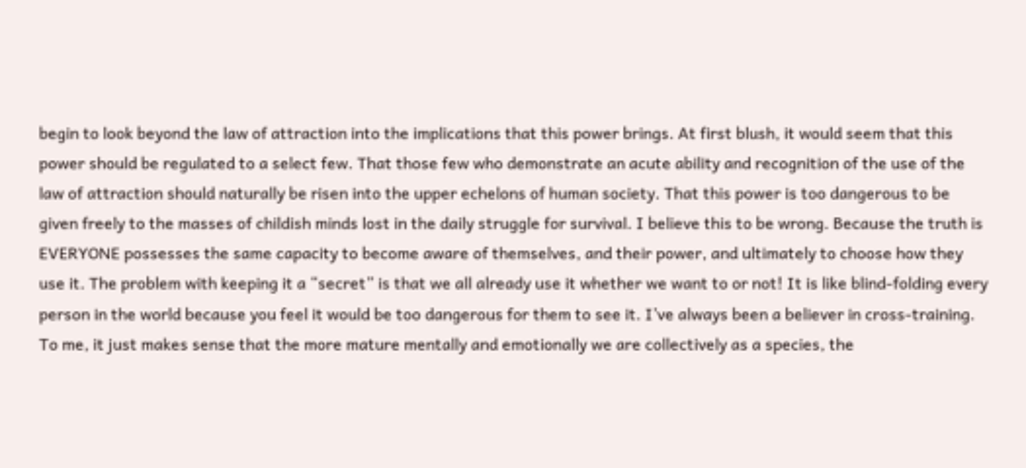begin to look beyond the law of attraction into the implications that this power brings. At first blush, it would seem that this power should be regulated to a select few. That those few who demonstrate an acute ability and recognition of the use of the law of attraction should naturally be risen into the upper echelons of human society. That this power is too dangerous to be given freely to the masses of childish minds lost in the daily struggle for survival. I believe this to be wrong. Because the truth is EVERYONE possesses the same capacity to become aware of themselves, and their power, and ultimately to choose how they use it. The problem with keeping it a “secret” is that we all already use it whether we want to or not! It is like blind-folding every person in the world because you feel it would be too dangerous for them to see it. I’ve always been a believer in cross-training. To me, it just makes sense that the more mature mentally and emotionally we are collectively as a species, the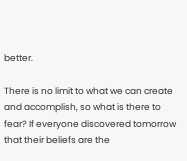better.

There is no limit to what we can create and accomplish, so what is there to fear? If everyone discovered tomorrow that their beliefs are the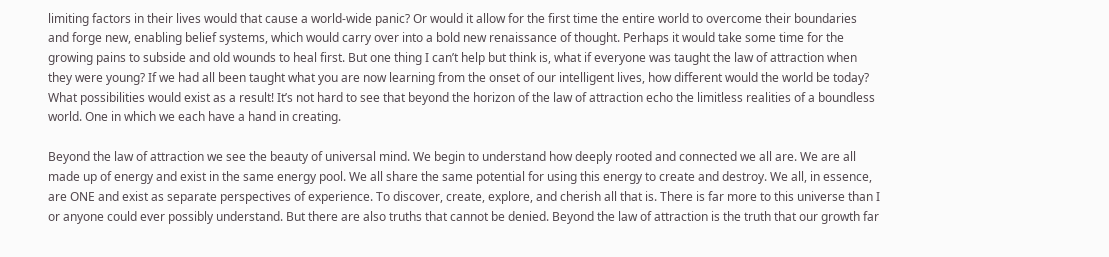limiting factors in their lives would that cause a world-wide panic? Or would it allow for the first time the entire world to overcome their boundaries and forge new, enabling belief systems, which would carry over into a bold new renaissance of thought. Perhaps it would take some time for the growing pains to subside and old wounds to heal first. But one thing I can’t help but think is, what if everyone was taught the law of attraction when they were young? If we had all been taught what you are now learning from the onset of our intelligent lives, how different would the world be today? What possibilities would exist as a result! It’s not hard to see that beyond the horizon of the law of attraction echo the limitless realities of a boundless world. One in which we each have a hand in creating.

Beyond the law of attraction we see the beauty of universal mind. We begin to understand how deeply rooted and connected we all are. We are all made up of energy and exist in the same energy pool. We all share the same potential for using this energy to create and destroy. We all, in essence, are ONE and exist as separate perspectives of experience. To discover, create, explore, and cherish all that is. There is far more to this universe than I or anyone could ever possibly understand. But there are also truths that cannot be denied. Beyond the law of attraction is the truth that our growth far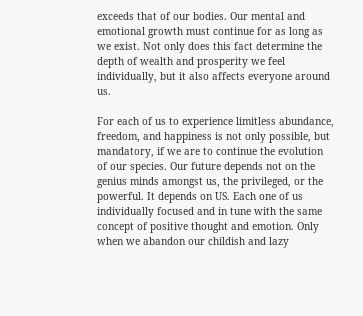exceeds that of our bodies. Our mental and emotional growth must continue for as long as we exist. Not only does this fact determine the depth of wealth and prosperity we feel individually, but it also affects everyone around us.

For each of us to experience limitless abundance, freedom, and happiness is not only possible, but mandatory, if we are to continue the evolution of our species. Our future depends not on the genius minds amongst us, the privileged, or the powerful. It depends on US. Each one of us individually focused and in tune with the same concept of positive thought and emotion. Only when we abandon our childish and lazy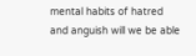mental habits of hatred and anguish will we be able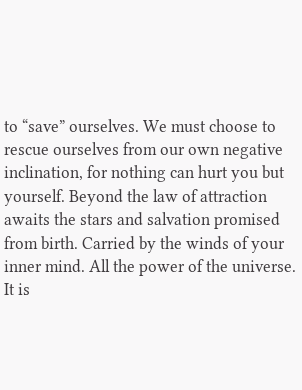to “save” ourselves. We must choose to rescue ourselves from our own negative inclination, for nothing can hurt you but yourself. Beyond the law of attraction awaits the stars and salvation promised from birth. Carried by the winds of your inner mind. All the power of the universe. It is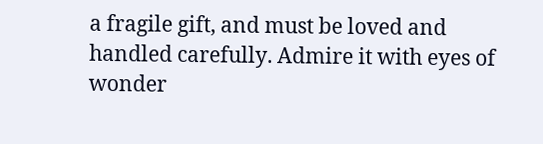a fragile gift, and must be loved and handled carefully. Admire it with eyes of wonder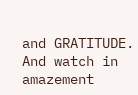and GRATITUDE. And watch in amazement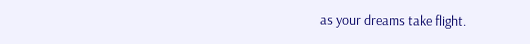as your dreams take flight.